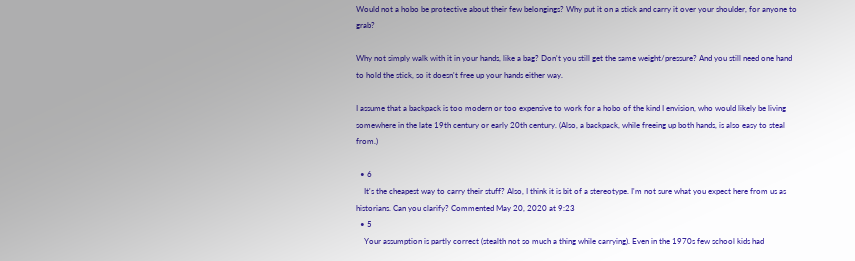Would not a hobo be protective about their few belongings? Why put it on a stick and carry it over your shoulder, for anyone to grab?

Why not simply walk with it in your hands, like a bag? Don't you still get the same weight/pressure? And you still need one hand to hold the stick, so it doesn't free up your hands either way.

I assume that a backpack is too modern or too expensive to work for a hobo of the kind I envision, who would likely be living somewhere in the late 19th century or early 20th century. (Also, a backpack, while freeing up both hands, is also easy to steal from.)

  • 6
    It's the cheapest way to carry their stuff? Also, I think it is bit of a stereotype. I'm not sure what you expect here from us as historians. Can you clarify? Commented May 20, 2020 at 9:23
  • 5
    Your assumption is partly correct (stealth not so much a thing while carrying). Even in the 1970s few school kids had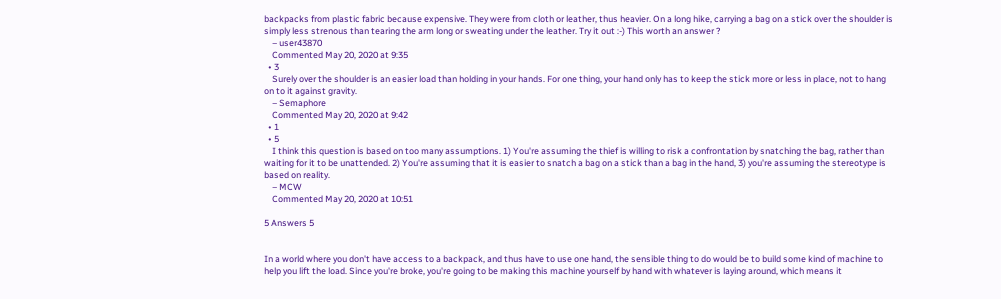backpacks from plastic fabric because expensive. They were from cloth or leather, thus heavier. On a long hike, carrying a bag on a stick over the shoulder is simply less strenous than tearing the arm long or sweating under the leather. Try it out :-) This worth an answer ?
    – user43870
    Commented May 20, 2020 at 9:35
  • 3
    Surely over the shoulder is an easier load than holding in your hands. For one thing, your hand only has to keep the stick more or less in place, not to hang on to it against gravity.
    – Semaphore
    Commented May 20, 2020 at 9:42
  • 1
  • 5
    I think this question is based on too many assumptions. 1) You're assuming the thief is willing to risk a confrontation by snatching the bag, rather than waiting for it to be unattended. 2) You're assuming that it is easier to snatch a bag on a stick than a bag in the hand, 3) you're assuming the stereotype is based on reality.
    – MCW
    Commented May 20, 2020 at 10:51

5 Answers 5


In a world where you don't have access to a backpack, and thus have to use one hand, the sensible thing to do would be to build some kind of machine to help you lift the load. Since you're broke, you're going to be making this machine yourself by hand with whatever is laying around, which means it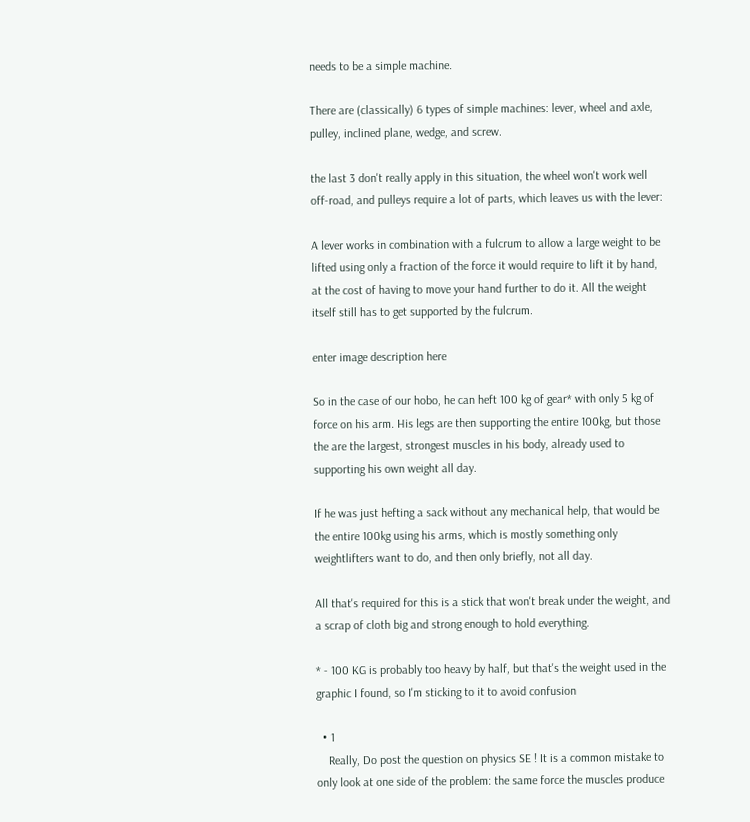needs to be a simple machine.

There are (classically) 6 types of simple machines: lever, wheel and axle, pulley, inclined plane, wedge, and screw.

the last 3 don't really apply in this situation, the wheel won't work well off-road, and pulleys require a lot of parts, which leaves us with the lever:

A lever works in combination with a fulcrum to allow a large weight to be lifted using only a fraction of the force it would require to lift it by hand, at the cost of having to move your hand further to do it. All the weight itself still has to get supported by the fulcrum.

enter image description here

So in the case of our hobo, he can heft 100 kg of gear* with only 5 kg of force on his arm. His legs are then supporting the entire 100kg, but those the are the largest, strongest muscles in his body, already used to supporting his own weight all day.

If he was just hefting a sack without any mechanical help, that would be the entire 100kg using his arms, which is mostly something only weightlifters want to do, and then only briefly, not all day.

All that's required for this is a stick that won't break under the weight, and a scrap of cloth big and strong enough to hold everything.

* - 100 KG is probably too heavy by half, but that's the weight used in the graphic I found, so I'm sticking to it to avoid confusion

  • 1
    Really, Do post the question on physics SE ! It is a common mistake to only look at one side of the problem: the same force the muscles produce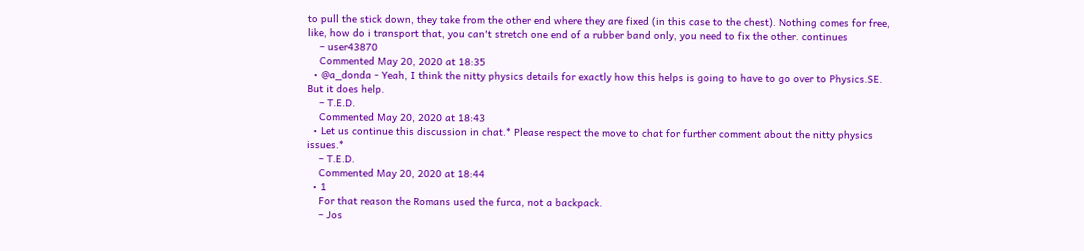to pull the stick down, they take from the other end where they are fixed (in this case to the chest). Nothing comes for free, like, how do i transport that, you can't stretch one end of a rubber band only, you need to fix the other. continues
    – user43870
    Commented May 20, 2020 at 18:35
  • @a_donda - Yeah, I think the nitty physics details for exactly how this helps is going to have to go over to Physics.SE. But it does help.
    – T.E.D.
    Commented May 20, 2020 at 18:43
  • Let us continue this discussion in chat.* Please respect the move to chat for further comment about the nitty physics issues.*
    – T.E.D.
    Commented May 20, 2020 at 18:44
  • 1
    For that reason the Romans used the furca, not a backpack.
    – Jos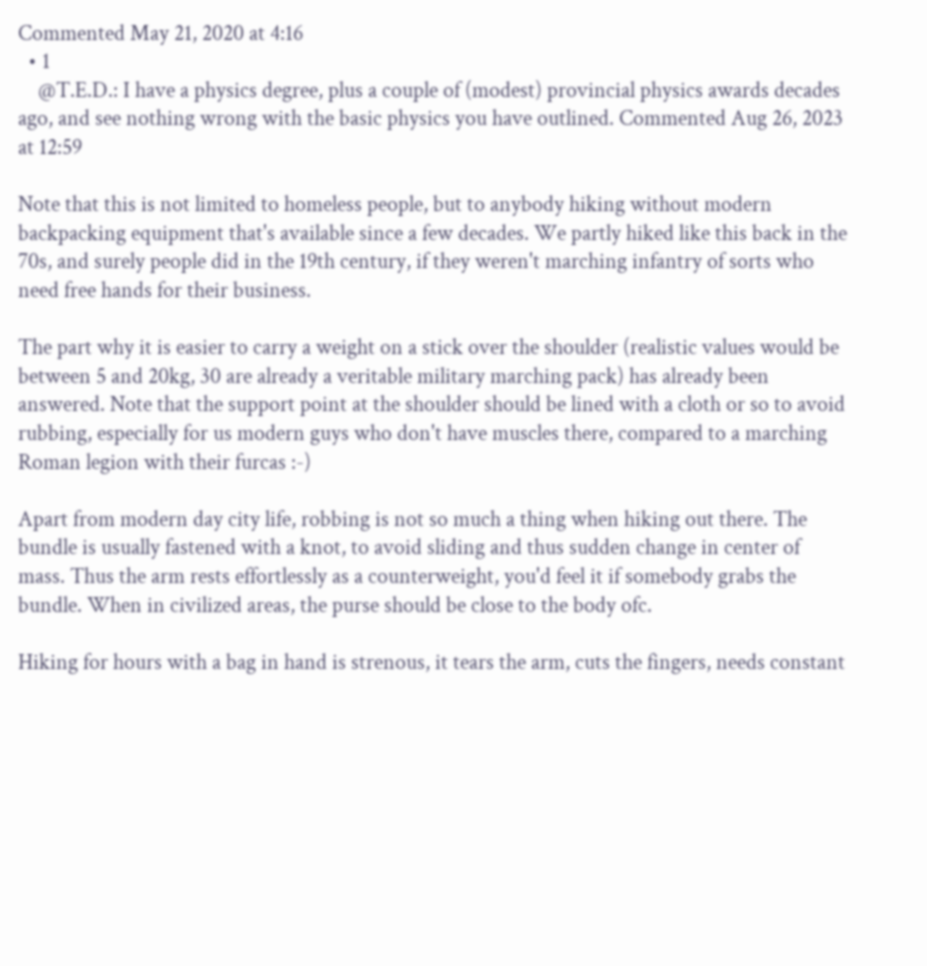Commented May 21, 2020 at 4:16
  • 1
    @T.E.D.: I have a physics degree, plus a couple of (modest) provincial physics awards decades ago, and see nothing wrong with the basic physics you have outlined. Commented Aug 26, 2023 at 12:59

Note that this is not limited to homeless people, but to anybody hiking without modern backpacking equipment that's available since a few decades. We partly hiked like this back in the 70s, and surely people did in the 19th century, if they weren't marching infantry of sorts who need free hands for their business.

The part why it is easier to carry a weight on a stick over the shoulder (realistic values would be between 5 and 20kg, 30 are already a veritable military marching pack) has already been answered. Note that the support point at the shoulder should be lined with a cloth or so to avoid rubbing, especially for us modern guys who don't have muscles there, compared to a marching Roman legion with their furcas :-)

Apart from modern day city life, robbing is not so much a thing when hiking out there. The bundle is usually fastened with a knot, to avoid sliding and thus sudden change in center of mass. Thus the arm rests effortlessly as a counterweight, you'd feel it if somebody grabs the bundle. When in civilized areas, the purse should be close to the body ofc.

Hiking for hours with a bag in hand is strenous, it tears the arm, cuts the fingers, needs constant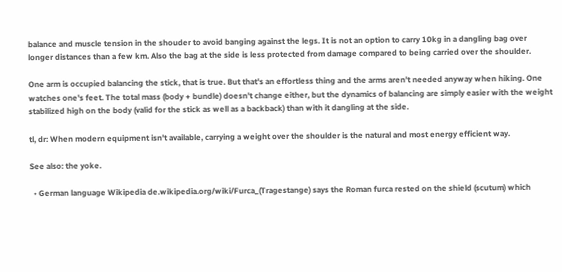balance and muscle tension in the shouder to avoid banging against the legs. It is not an option to carry 10kg in a dangling bag over longer distances than a few km. Also the bag at the side is less protected from damage compared to being carried over the shoulder.

One arm is occupied balancing the stick, that is true. But that's an effortless thing and the arms aren't needed anyway when hiking. One watches one's feet. The total mass (body + bundle) doesn't change either, but the dynamics of balancing are simply easier with the weight stabilized high on the body (valid for the stick as well as a backback) than with it dangling at the side.

tl, dr: When modern equipment isn't available, carrying a weight over the shoulder is the natural and most energy efficient way.

See also: the yoke.

  • German language Wikipedia de.wikipedia.org/wiki/Furca_(Tragestange) says the Roman furca rested on the shield (scutum) which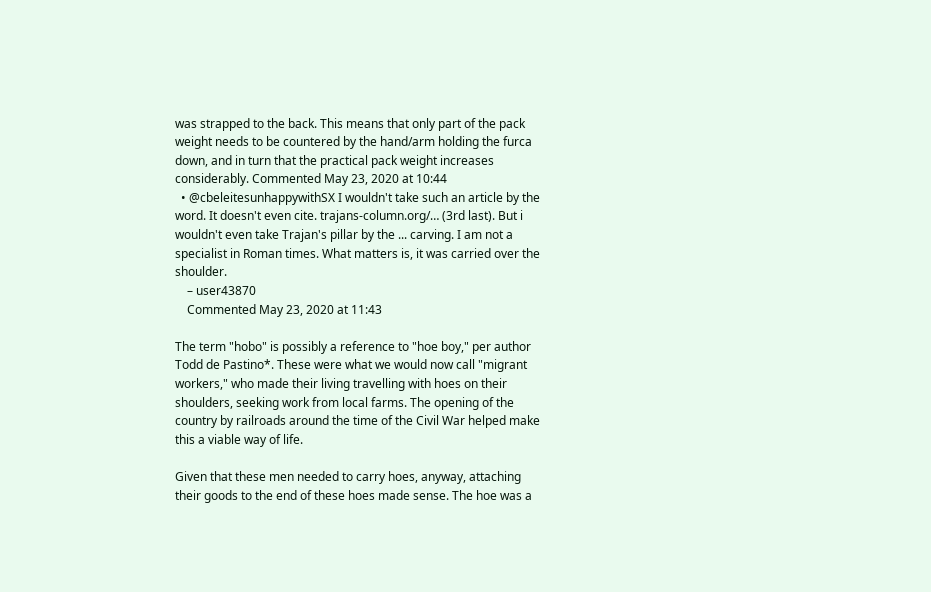was strapped to the back. This means that only part of the pack weight needs to be countered by the hand/arm holding the furca down, and in turn that the practical pack weight increases considerably. Commented May 23, 2020 at 10:44
  • @cbeleitesunhappywithSX I wouldn't take such an article by the word. It doesn't even cite. trajans-column.org/… (3rd last). But i wouldn't even take Trajan's pillar by the ... carving. I am not a specialist in Roman times. What matters is, it was carried over the shoulder.
    – user43870
    Commented May 23, 2020 at 11:43

The term "hobo" is possibly a reference to "hoe boy," per author Todd de Pastino*. These were what we would now call "migrant workers," who made their living travelling with hoes on their shoulders, seeking work from local farms. The opening of the country by railroads around the time of the Civil War helped make this a viable way of life.

Given that these men needed to carry hoes, anyway, attaching their goods to the end of these hoes made sense. The hoe was a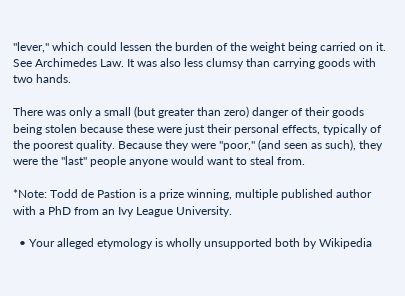"lever," which could lessen the burden of the weight being carried on it. See Archimedes Law. It was also less clumsy than carrying goods with two hands.

There was only a small (but greater than zero) danger of their goods being stolen because these were just their personal effects, typically of the poorest quality. Because they were "poor," (and seen as such), they were the "last" people anyone would want to steal from.

*Note: Todd de Pastion is a prize winning, multiple published author with a PhD from an Ivy League University.

  • Your alleged etymology is wholly unsupported both by Wikipedia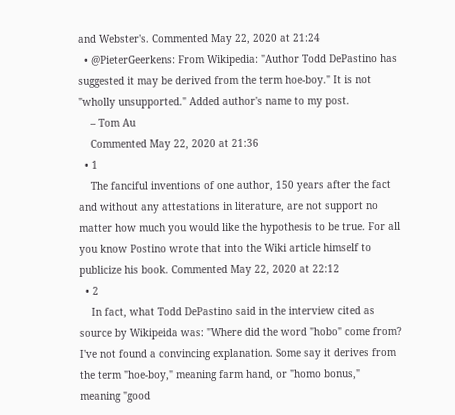and Webster's. Commented May 22, 2020 at 21:24
  • @PieterGeerkens: From Wikipedia: "Author Todd DePastino has suggested it may be derived from the term hoe-boy." It is not "wholly unsupported." Added author's name to my post.
    – Tom Au
    Commented May 22, 2020 at 21:36
  • 1
    The fanciful inventions of one author, 150 years after the fact and without any attestations in literature, are not support no matter how much you would like the hypothesis to be true. For all you know Postino wrote that into the Wiki article himself to publicize his book. Commented May 22, 2020 at 22:12
  • 2
    In fact, what Todd DePastino said in the interview cited as source by Wikipeida was: "Where did the word "hobo" come from? I've not found a convincing explanation. Some say it derives from the term "hoe-boy," meaning farm hand, or "homo bonus," meaning "good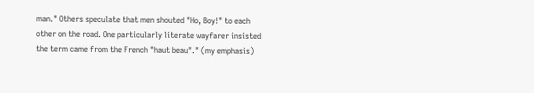man." Others speculate that men shouted "Ho, Boy!" to each other on the road. One particularly literate wayfarer insisted the term came from the French "haut beau"." (my emphasis)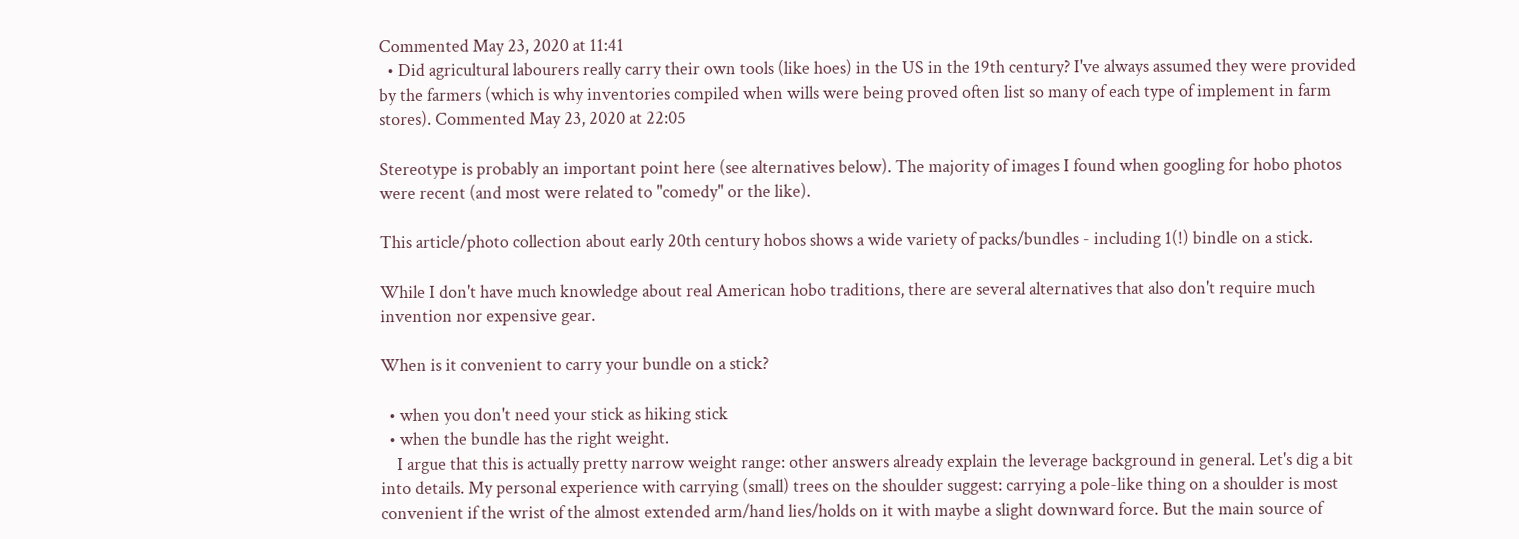Commented May 23, 2020 at 11:41
  • Did agricultural labourers really carry their own tools (like hoes) in the US in the 19th century? I've always assumed they were provided by the farmers (which is why inventories compiled when wills were being proved often list so many of each type of implement in farm stores). Commented May 23, 2020 at 22:05

Stereotype is probably an important point here (see alternatives below). The majority of images I found when googling for hobo photos were recent (and most were related to "comedy" or the like).

This article/photo collection about early 20th century hobos shows a wide variety of packs/bundles - including 1(!) bindle on a stick.

While I don't have much knowledge about real American hobo traditions, there are several alternatives that also don't require much invention nor expensive gear.

When is it convenient to carry your bundle on a stick?

  • when you don't need your stick as hiking stick
  • when the bundle has the right weight.
    I argue that this is actually pretty narrow weight range: other answers already explain the leverage background in general. Let's dig a bit into details. My personal experience with carrying (small) trees on the shoulder suggest: carrying a pole-like thing on a shoulder is most convenient if the wrist of the almost extended arm/hand lies/holds on it with maybe a slight downward force. But the main source of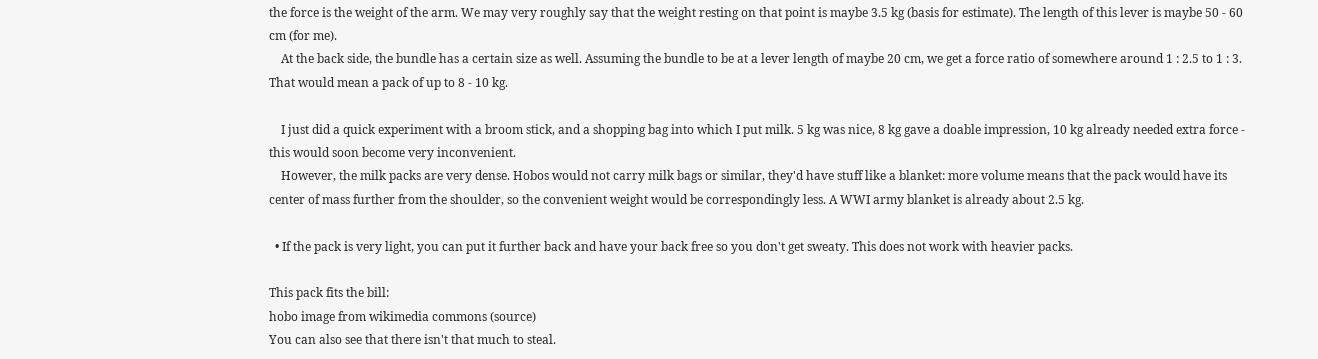the force is the weight of the arm. We may very roughly say that the weight resting on that point is maybe 3.5 kg (basis for estimate). The length of this lever is maybe 50 - 60 cm (for me).
    At the back side, the bundle has a certain size as well. Assuming the bundle to be at a lever length of maybe 20 cm, we get a force ratio of somewhere around 1 : 2.5 to 1 : 3. That would mean a pack of up to 8 - 10 kg.

    I just did a quick experiment with a broom stick, and a shopping bag into which I put milk. 5 kg was nice, 8 kg gave a doable impression, 10 kg already needed extra force - this would soon become very inconvenient.
    However, the milk packs are very dense. Hobos would not carry milk bags or similar, they'd have stuff like a blanket: more volume means that the pack would have its center of mass further from the shoulder, so the convenient weight would be correspondingly less. A WWI army blanket is already about 2.5 kg.

  • If the pack is very light, you can put it further back and have your back free so you don't get sweaty. This does not work with heavier packs.

This pack fits the bill:
hobo image from wikimedia commons (source)
You can also see that there isn't that much to steal.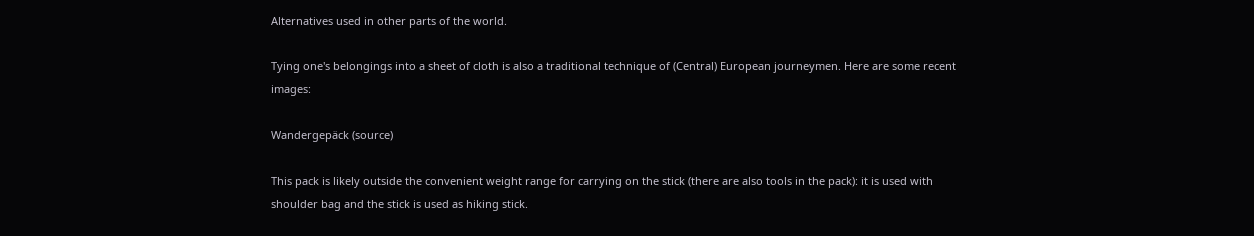Alternatives used in other parts of the world.

Tying one's belongings into a sheet of cloth is also a traditional technique of (Central) European journeymen. Here are some recent images:

Wandergepäck (source)

This pack is likely outside the convenient weight range for carrying on the stick (there are also tools in the pack): it is used with shoulder bag and the stick is used as hiking stick.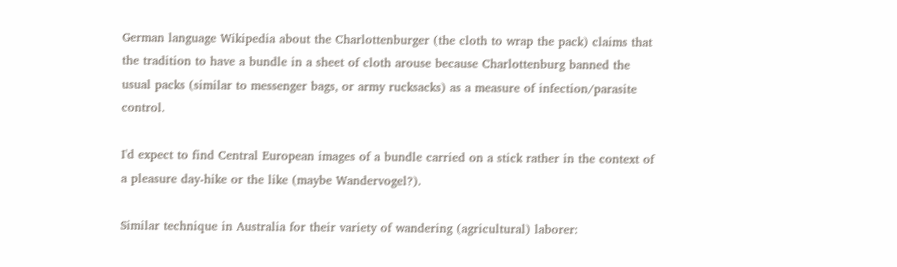German language Wikipedia about the Charlottenburger (the cloth to wrap the pack) claims that the tradition to have a bundle in a sheet of cloth arouse because Charlottenburg banned the usual packs (similar to messenger bags, or army rucksacks) as a measure of infection/parasite control.

I'd expect to find Central European images of a bundle carried on a stick rather in the context of a pleasure day-hike or the like (maybe Wandervogel?).

Similar technique in Australia for their variety of wandering (agricultural) laborer: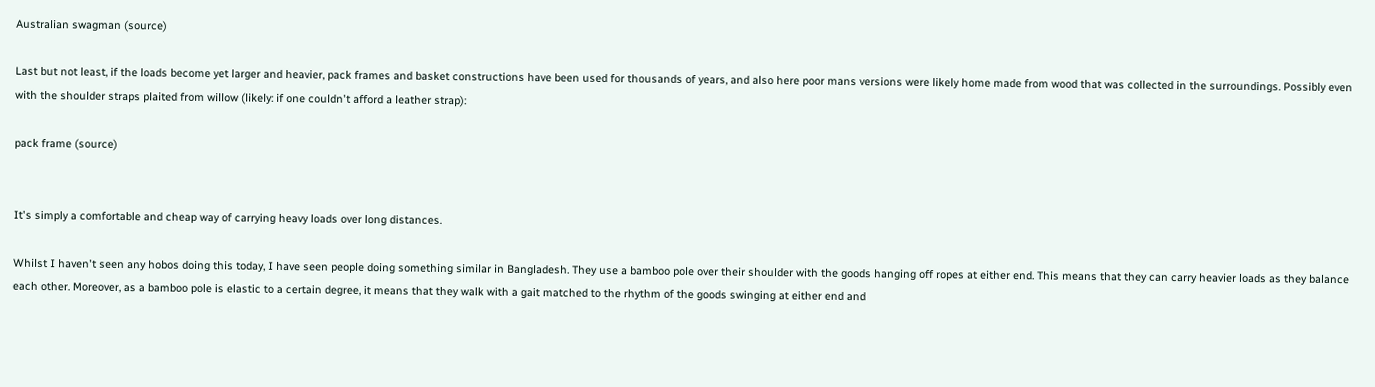Australian swagman (source)

Last but not least, if the loads become yet larger and heavier, pack frames and basket constructions have been used for thousands of years, and also here poor mans versions were likely home made from wood that was collected in the surroundings. Possibly even with the shoulder straps plaited from willow (likely: if one couldn't afford a leather strap):

pack frame (source)


It's simply a comfortable and cheap way of carrying heavy loads over long distances.

Whilst I haven't seen any hobos doing this today, I have seen people doing something similar in Bangladesh. They use a bamboo pole over their shoulder with the goods hanging off ropes at either end. This means that they can carry heavier loads as they balance each other. Moreover, as a bamboo pole is elastic to a certain degree, it means that they walk with a gait matched to the rhythm of the goods swinging at either end and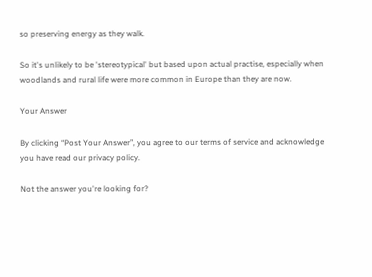so preserving energy as they walk.

So it's unlikely to be 'stereotypical' but based upon actual practise, especially when woodlands and rural life were more common in Europe than they are now.

Your Answer

By clicking “Post Your Answer”, you agree to our terms of service and acknowledge you have read our privacy policy.

Not the answer you're looking for?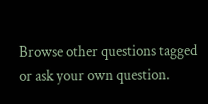Browse other questions tagged or ask your own question.